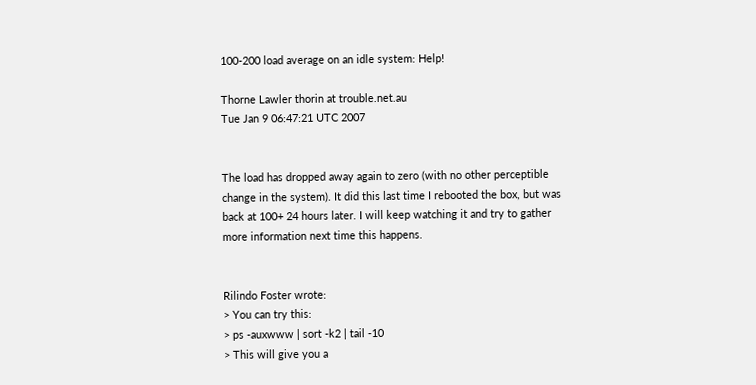100-200 load average on an idle system: Help!

Thorne Lawler thorin at trouble.net.au
Tue Jan 9 06:47:21 UTC 2007


The load has dropped away again to zero (with no other perceptible
change in the system). It did this last time I rebooted the box, but was
back at 100+ 24 hours later. I will keep watching it and try to gather
more information next time this happens.


Rilindo Foster wrote:
> You can try this:
> ps -auxwww | sort -k2 | tail -10
> This will give you a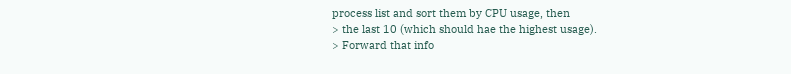process list and sort them by CPU usage, then
> the last 10 (which should hae the highest usage).
> Forward that info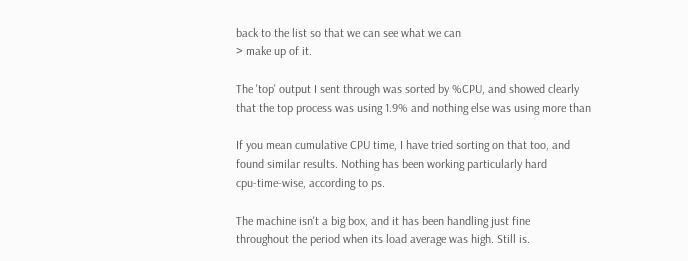back to the list so that we can see what we can
> make up of it.

The 'top' output I sent through was sorted by %CPU, and showed clearly
that the top process was using 1.9% and nothing else was using more than

If you mean cumulative CPU time, I have tried sorting on that too, and
found similar results. Nothing has been working particularly hard
cpu-time-wise, according to ps.

The machine isn't a big box, and it has been handling just fine
throughout the period when its load average was high. Still is.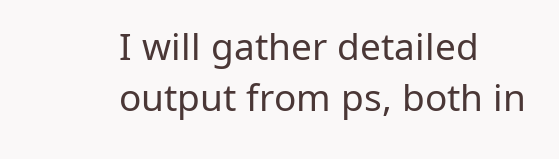I will gather detailed output from ps, both in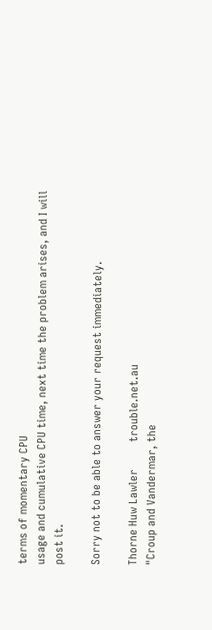terms of momentary CPU
usage and cumulative CPU time, next time the problem arises, and I will
post it.

Sorry not to be able to answer your request immediately.

Thorne Huw Lawler         trouble.net.au
"Croup and Vandermar, the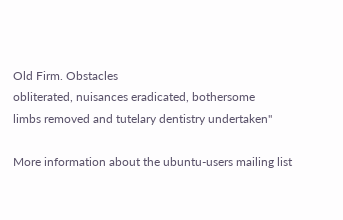Old Firm. Obstacles
obliterated, nuisances eradicated, bothersome
limbs removed and tutelary dentistry undertaken"

More information about the ubuntu-users mailing list